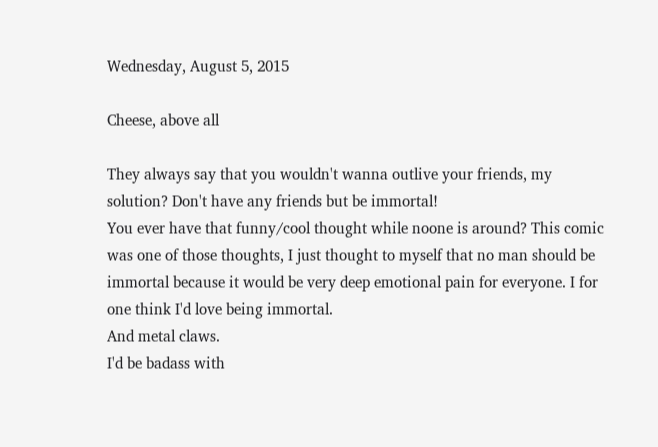Wednesday, August 5, 2015

Cheese, above all

They always say that you wouldn't wanna outlive your friends, my solution? Don't have any friends but be immortal!
You ever have that funny/cool thought while noone is around? This comic was one of those thoughts, I just thought to myself that no man should be immortal because it would be very deep emotional pain for everyone. I for one think I'd love being immortal.
And metal claws.
I'd be badass with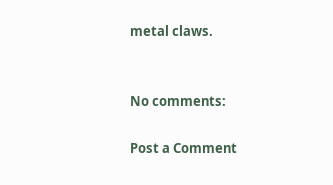metal claws.


No comments:

Post a Comment